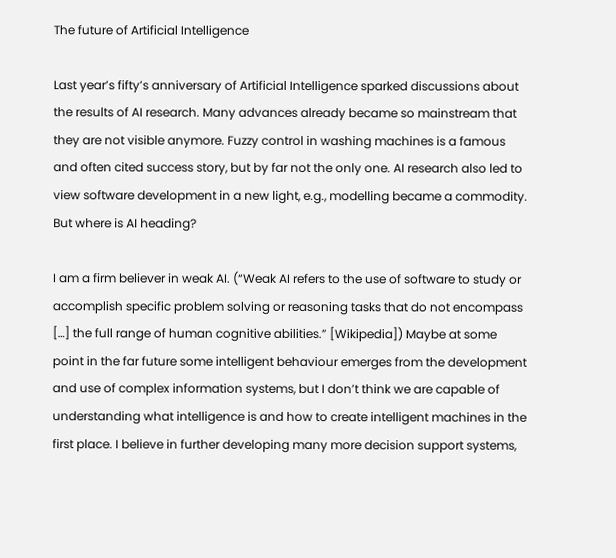The future of Artificial Intelligence

Last year’s fifty’s anniversary of Artificial Intelligence sparked discussions about the results of AI research. Many advances already became so mainstream that they are not visible anymore. Fuzzy control in washing machines is a famous and often cited success story, but by far not the only one. AI research also led to view software development in a new light, e.g., modelling became a commodity.
But where is AI heading?

I am a firm believer in weak AI. (“Weak AI refers to the use of software to study or accomplish specific problem solving or reasoning tasks that do not encompass […] the full range of human cognitive abilities.” [Wikipedia]) Maybe at some point in the far future some intelligent behaviour emerges from the development and use of complex information systems, but I don’t think we are capable of understanding what intelligence is and how to create intelligent machines in the first place. I believe in further developing many more decision support systems,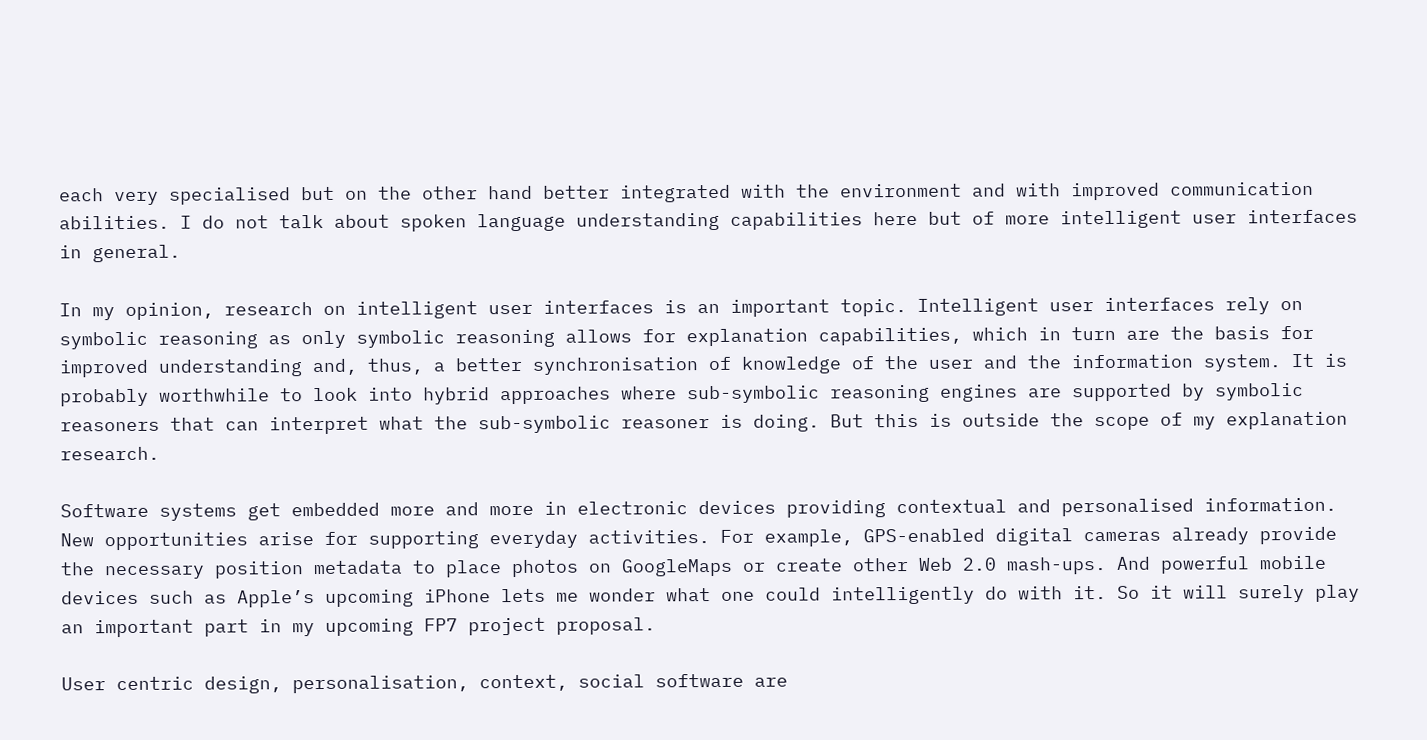each very specialised but on the other hand better integrated with the environment and with improved communication abilities. I do not talk about spoken language understanding capabilities here but of more intelligent user interfaces in general.

In my opinion, research on intelligent user interfaces is an important topic. Intelligent user interfaces rely on symbolic reasoning as only symbolic reasoning allows for explanation capabilities, which in turn are the basis for improved understanding and, thus, a better synchronisation of knowledge of the user and the information system. It is probably worthwhile to look into hybrid approaches where sub-symbolic reasoning engines are supported by symbolic reasoners that can interpret what the sub-symbolic reasoner is doing. But this is outside the scope of my explanation research.

Software systems get embedded more and more in electronic devices providing contextual and personalised information. New opportunities arise for supporting everyday activities. For example, GPS-enabled digital cameras already provide the necessary position metadata to place photos on GoogleMaps or create other Web 2.0 mash-ups. And powerful mobile devices such as Apple’s upcoming iPhone lets me wonder what one could intelligently do with it. So it will surely play an important part in my upcoming FP7 project proposal.

User centric design, personalisation, context, social software are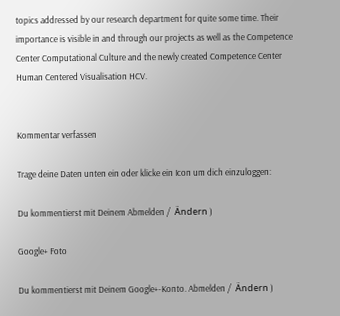topics addressed by our research department for quite some time. Their importance is visible in and through our projects as well as the Competence Center Computational Culture and the newly created Competence Center Human Centered Visualisation HCV.


Kommentar verfassen

Trage deine Daten unten ein oder klicke ein Icon um dich einzuloggen:

Du kommentierst mit Deinem Abmelden /  Ändern )

Google+ Foto

Du kommentierst mit Deinem Google+-Konto. Abmelden /  Ändern )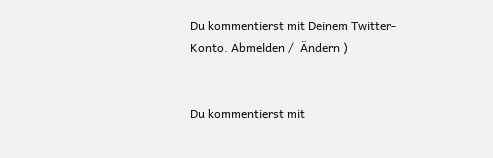Du kommentierst mit Deinem Twitter-Konto. Abmelden /  Ändern )


Du kommentierst mit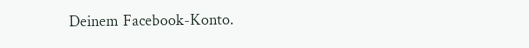Deinem Facebook-Konto.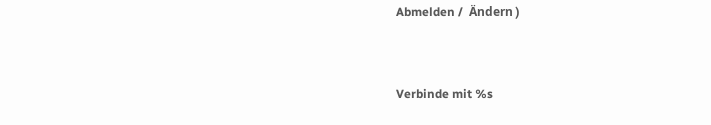Abmelden /  Ändern )


Verbinde mit %s